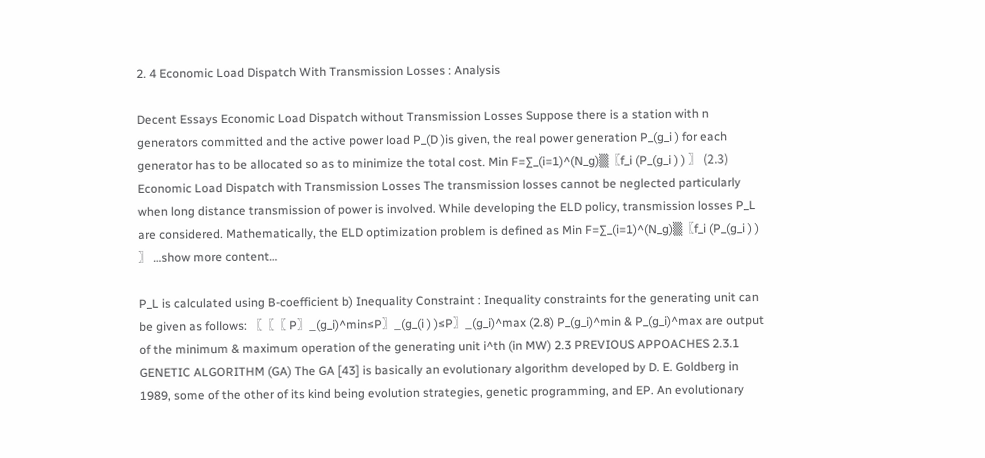2. 4 Economic Load Dispatch With Transmission Losses : Analysis

Decent Essays Economic Load Dispatch without Transmission Losses Suppose there is a station with n generators committed and the active power load P_(D )is given, the real power generation P_(g_i ) for each generator has to be allocated so as to minimize the total cost. Min F=∑_(i=1)^(N_g)▒〖f_i (P_(g_i ) ) 〗 (2.3) Economic Load Dispatch with Transmission Losses The transmission losses cannot be neglected particularly when long distance transmission of power is involved. While developing the ELD policy, transmission losses P_L are considered. Mathematically, the ELD optimization problem is defined as Min F=∑_(i=1)^(N_g)▒〖f_i (P_(g_i ) ) 〗 …show more content…

P_L is calculated using B-coefficient b) Inequality Constraint : Inequality constraints for the generating unit can be given as follows: 〖〖〖 P〗_(g_i)^min≤P〗_(g_(i ) )≤P〗_(g_i)^max (2.8) P_(g_i)^min & P_(g_i)^max are output of the minimum & maximum operation of the generating unit i^th (in MW) 2.3 PREVIOUS APPOACHES 2.3.1 GENETIC ALGORITHM (GA) The GA [43] is basically an evolutionary algorithm developed by D. E. Goldberg in 1989, some of the other of its kind being evolution strategies, genetic programming, and EP. An evolutionary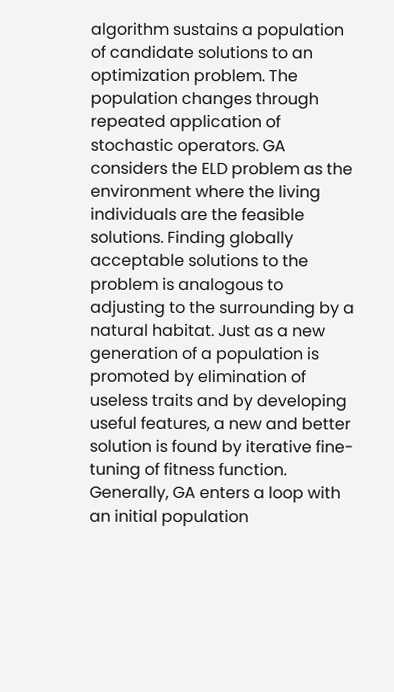algorithm sustains a population of candidate solutions to an optimization problem. The population changes through repeated application of stochastic operators. GA considers the ELD problem as the environment where the living individuals are the feasible solutions. Finding globally acceptable solutions to the problem is analogous to adjusting to the surrounding by a natural habitat. Just as a new generation of a population is promoted by elimination of useless traits and by developing useful features, a new and better solution is found by iterative fine-tuning of fitness function. Generally, GA enters a loop with an initial population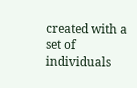created with a set of individuals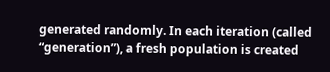generated randomly. In each iteration (called “generation”), a fresh population is created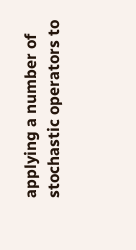applying a number of stochastic operators to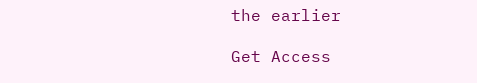the earlier

Get Access